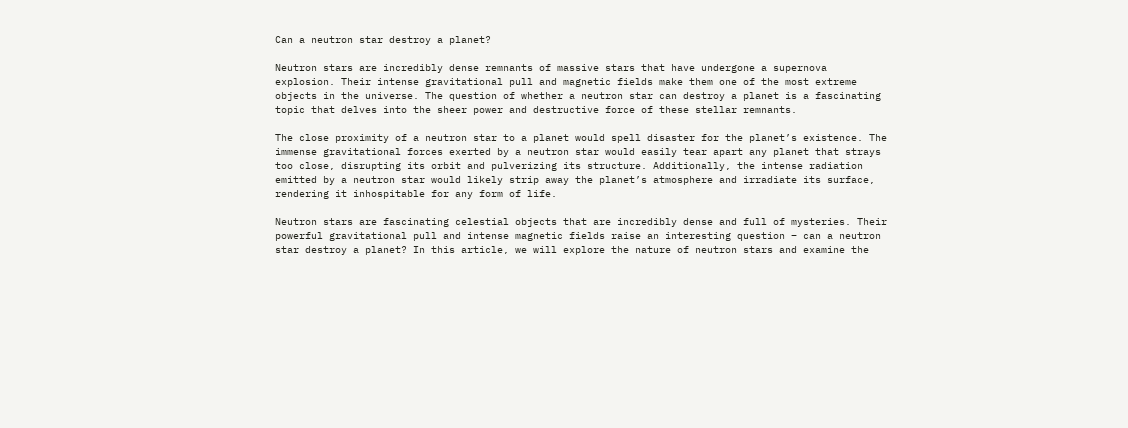Can a neutron star destroy a planet?

Neutron stars are incredibly dense remnants of massive stars that have undergone a supernova explosion. Their intense gravitational pull and magnetic fields make them one of the most extreme objects in the universe. The question of whether a neutron star can destroy a planet is a fascinating topic that delves into the sheer power and destructive force of these stellar remnants.

The close proximity of a neutron star to a planet would spell disaster for the planet’s existence. The immense gravitational forces exerted by a neutron star would easily tear apart any planet that strays too close, disrupting its orbit and pulverizing its structure. Additionally, the intense radiation emitted by a neutron star would likely strip away the planet’s atmosphere and irradiate its surface, rendering it inhospitable for any form of life.

Neutron stars are fascinating celestial objects that are incredibly dense and full of mysteries. Their powerful gravitational pull and intense magnetic fields raise an interesting question – can a neutron star destroy a planet? In this article, we will explore the nature of neutron stars and examine the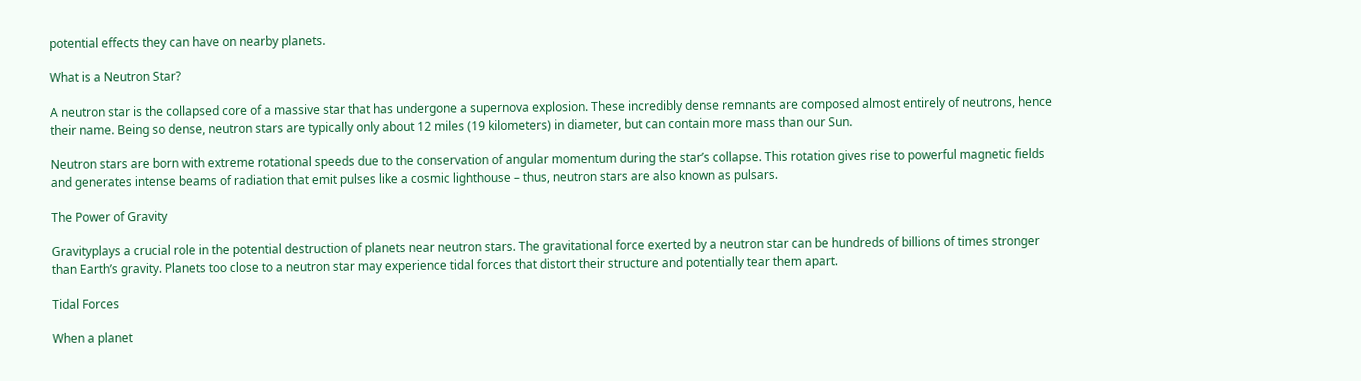potential effects they can have on nearby planets.

What is a Neutron Star?

A neutron star is the collapsed core of a massive star that has undergone a supernova explosion. These incredibly dense remnants are composed almost entirely of neutrons, hence their name. Being so dense, neutron stars are typically only about 12 miles (19 kilometers) in diameter, but can contain more mass than our Sun.

Neutron stars are born with extreme rotational speeds due to the conservation of angular momentum during the star’s collapse. This rotation gives rise to powerful magnetic fields and generates intense beams of radiation that emit pulses like a cosmic lighthouse – thus, neutron stars are also known as pulsars.

The Power of Gravity

Gravityplays a crucial role in the potential destruction of planets near neutron stars. The gravitational force exerted by a neutron star can be hundreds of billions of times stronger than Earth’s gravity. Planets too close to a neutron star may experience tidal forces that distort their structure and potentially tear them apart.

Tidal Forces

When a planet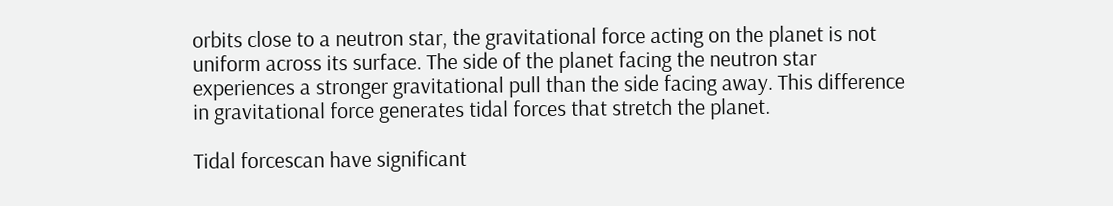orbits close to a neutron star, the gravitational force acting on the planet is not uniform across its surface. The side of the planet facing the neutron star experiences a stronger gravitational pull than the side facing away. This difference in gravitational force generates tidal forces that stretch the planet.

Tidal forcescan have significant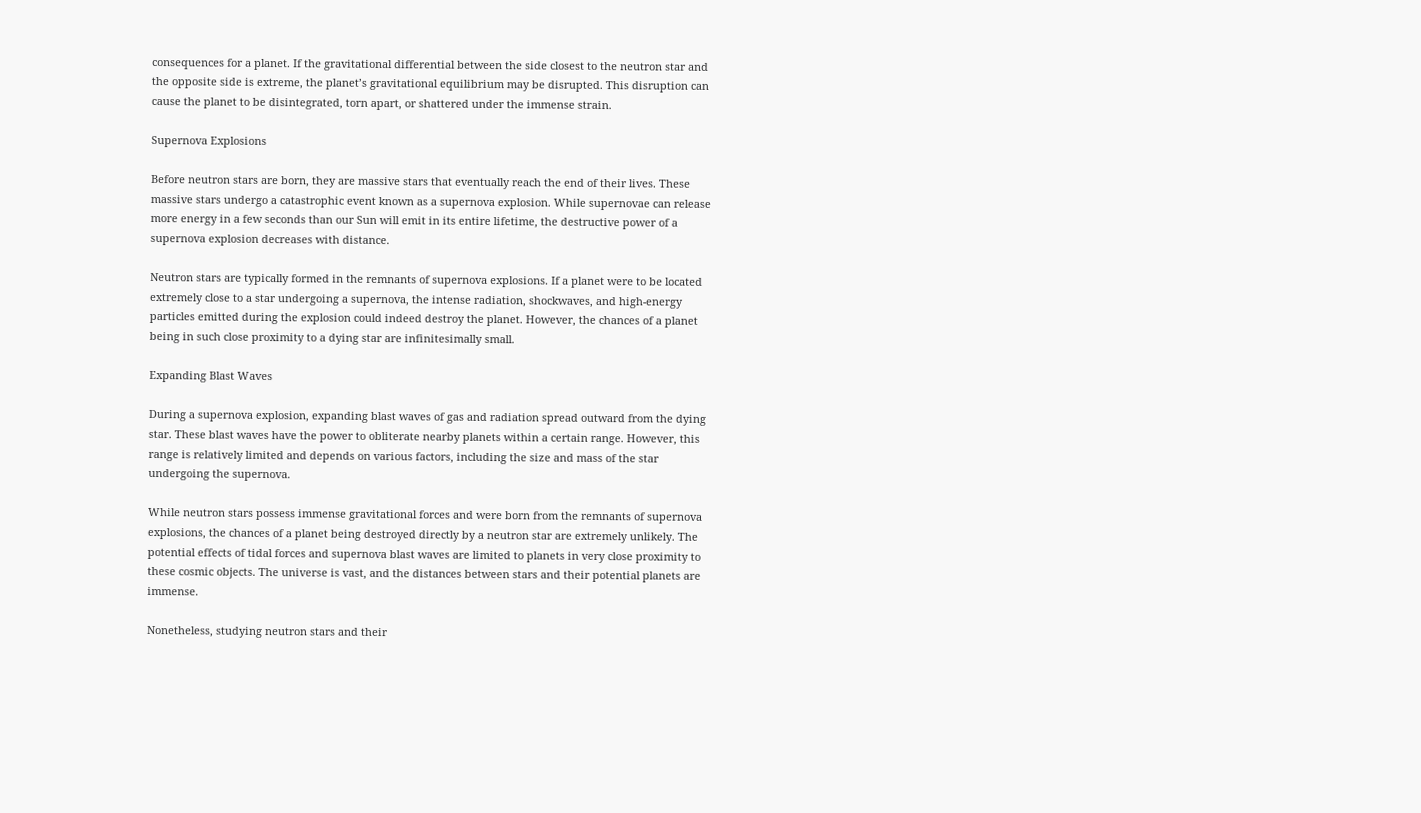consequences for a planet. If the gravitational differential between the side closest to the neutron star and the opposite side is extreme, the planet’s gravitational equilibrium may be disrupted. This disruption can cause the planet to be disintegrated, torn apart, or shattered under the immense strain.

Supernova Explosions

Before neutron stars are born, they are massive stars that eventually reach the end of their lives. These massive stars undergo a catastrophic event known as a supernova explosion. While supernovae can release more energy in a few seconds than our Sun will emit in its entire lifetime, the destructive power of a supernova explosion decreases with distance.

Neutron stars are typically formed in the remnants of supernova explosions. If a planet were to be located extremely close to a star undergoing a supernova, the intense radiation, shockwaves, and high-energy particles emitted during the explosion could indeed destroy the planet. However, the chances of a planet being in such close proximity to a dying star are infinitesimally small.

Expanding Blast Waves

During a supernova explosion, expanding blast waves of gas and radiation spread outward from the dying star. These blast waves have the power to obliterate nearby planets within a certain range. However, this range is relatively limited and depends on various factors, including the size and mass of the star undergoing the supernova.

While neutron stars possess immense gravitational forces and were born from the remnants of supernova explosions, the chances of a planet being destroyed directly by a neutron star are extremely unlikely. The potential effects of tidal forces and supernova blast waves are limited to planets in very close proximity to these cosmic objects. The universe is vast, and the distances between stars and their potential planets are immense.

Nonetheless, studying neutron stars and their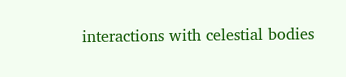interactions with celestial bodies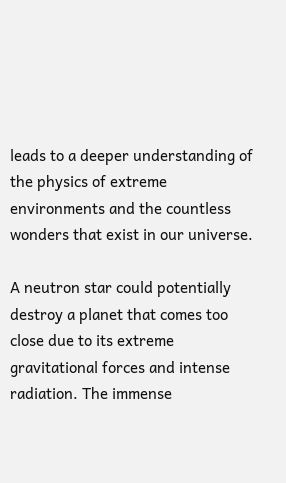leads to a deeper understanding of the physics of extreme environments and the countless wonders that exist in our universe.

A neutron star could potentially destroy a planet that comes too close due to its extreme gravitational forces and intense radiation. The immense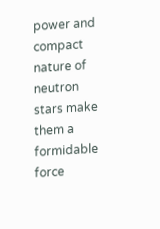power and compact nature of neutron stars make them a formidable force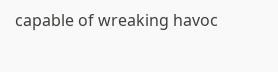capable of wreaking havoc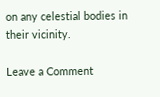on any celestial bodies in their vicinity.

Leave a Comment